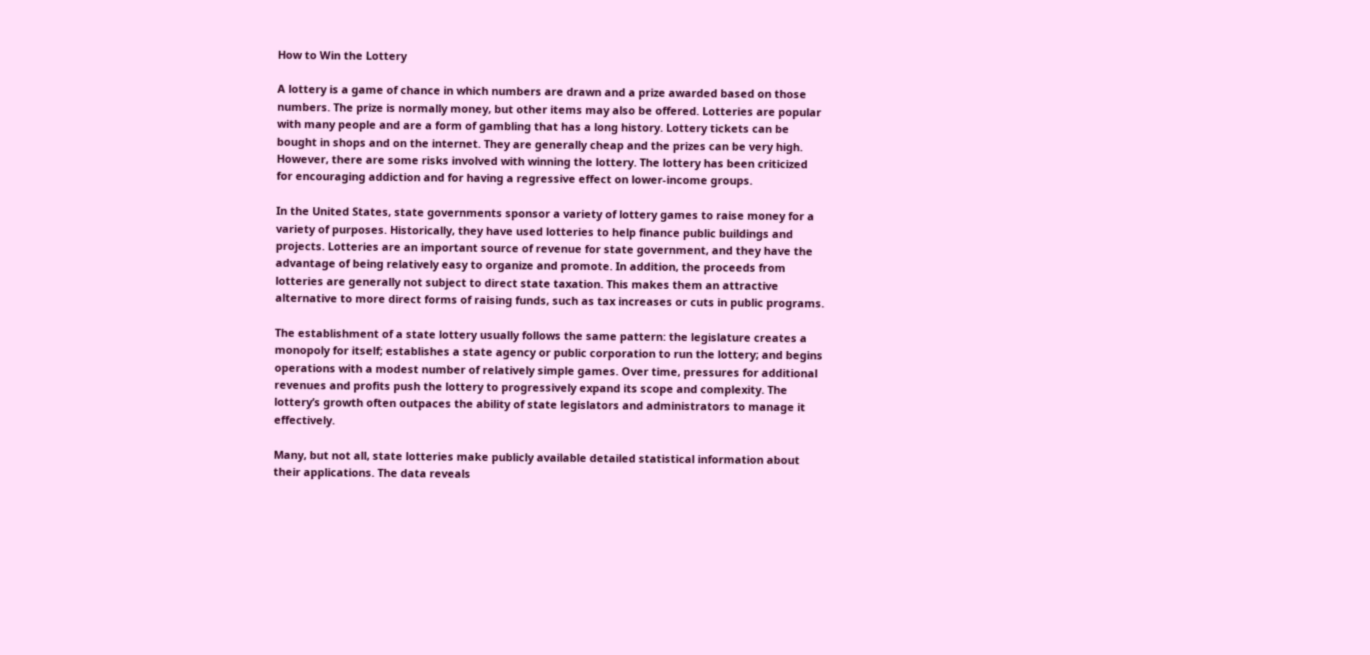How to Win the Lottery

A lottery is a game of chance in which numbers are drawn and a prize awarded based on those numbers. The prize is normally money, but other items may also be offered. Lotteries are popular with many people and are a form of gambling that has a long history. Lottery tickets can be bought in shops and on the internet. They are generally cheap and the prizes can be very high. However, there are some risks involved with winning the lottery. The lottery has been criticized for encouraging addiction and for having a regressive effect on lower-income groups.

In the United States, state governments sponsor a variety of lottery games to raise money for a variety of purposes. Historically, they have used lotteries to help finance public buildings and projects. Lotteries are an important source of revenue for state government, and they have the advantage of being relatively easy to organize and promote. In addition, the proceeds from lotteries are generally not subject to direct state taxation. This makes them an attractive alternative to more direct forms of raising funds, such as tax increases or cuts in public programs.

The establishment of a state lottery usually follows the same pattern: the legislature creates a monopoly for itself; establishes a state agency or public corporation to run the lottery; and begins operations with a modest number of relatively simple games. Over time, pressures for additional revenues and profits push the lottery to progressively expand its scope and complexity. The lottery’s growth often outpaces the ability of state legislators and administrators to manage it effectively.

Many, but not all, state lotteries make publicly available detailed statistical information about their applications. The data reveals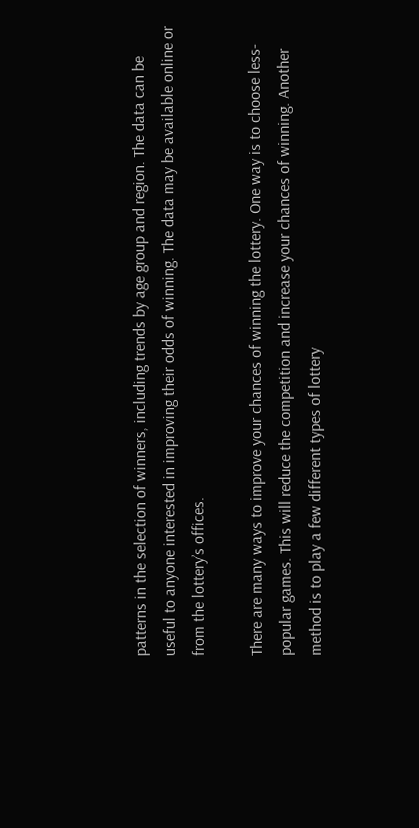patterns in the selection of winners, including trends by age group and region. The data can be useful to anyone interested in improving their odds of winning. The data may be available online or from the lottery’s offices.

There are many ways to improve your chances of winning the lottery. One way is to choose less-popular games. This will reduce the competition and increase your chances of winning. Another method is to play a few different types of lottery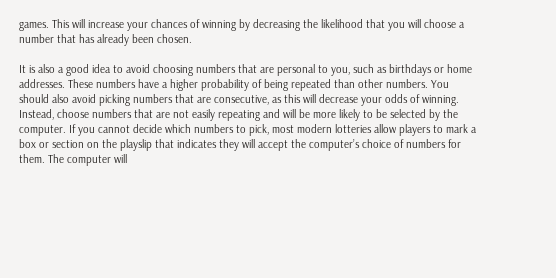games. This will increase your chances of winning by decreasing the likelihood that you will choose a number that has already been chosen.

It is also a good idea to avoid choosing numbers that are personal to you, such as birthdays or home addresses. These numbers have a higher probability of being repeated than other numbers. You should also avoid picking numbers that are consecutive, as this will decrease your odds of winning. Instead, choose numbers that are not easily repeating and will be more likely to be selected by the computer. If you cannot decide which numbers to pick, most modern lotteries allow players to mark a box or section on the playslip that indicates they will accept the computer’s choice of numbers for them. The computer will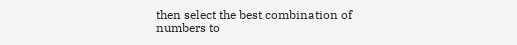then select the best combination of numbers to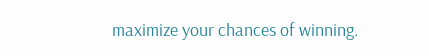maximize your chances of winning.